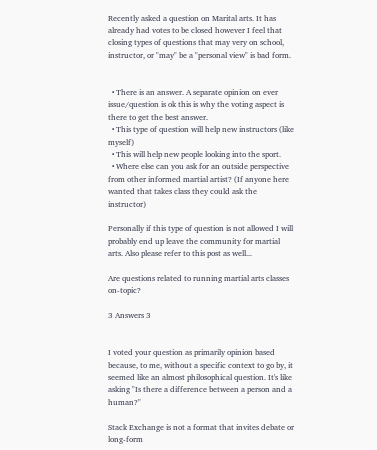Recently asked a question on Marital arts. It has already had votes to be closed however I feel that closing types of questions that may very on school, instructor, or "may" be a "personal view" is bad form.


  • There is an answer. A separate opinion on ever issue/question is ok this is why the voting aspect is there to get the best answer.
  • This type of question will help new instructors (like myself)
  • This will help new people looking into the sport.
  • Where else can you ask for an outside perspective from other informed martial artist? (If anyone here wanted that takes class they could ask the instructor)

Personally if this type of question is not allowed I will probably end up leave the community for martial arts. Also please refer to this post as well...

Are questions related to running martial arts classes on-topic?

3 Answers 3


I voted your question as primarily opinion based because, to me, without a specific context to go by, it seemed like an almost philosophical question. It's like asking "Is there a difference between a person and a human?"

Stack Exchange is not a format that invites debate or long-form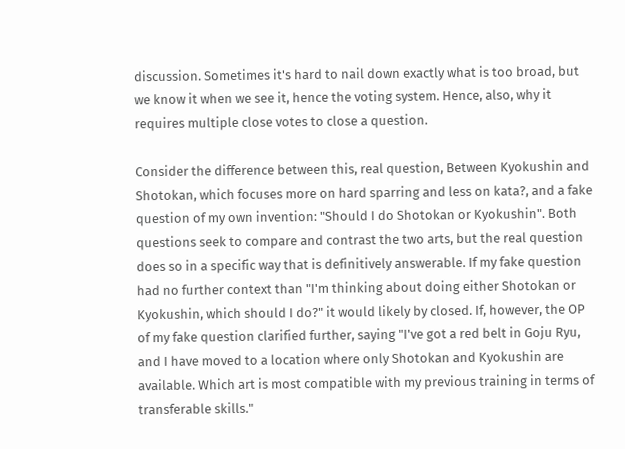discussion. Sometimes it's hard to nail down exactly what is too broad, but we know it when we see it, hence the voting system. Hence, also, why it requires multiple close votes to close a question.

Consider the difference between this, real question, Between Kyokushin and Shotokan, which focuses more on hard sparring and less on kata?, and a fake question of my own invention: "Should I do Shotokan or Kyokushin". Both questions seek to compare and contrast the two arts, but the real question does so in a specific way that is definitively answerable. If my fake question had no further context than "I'm thinking about doing either Shotokan or Kyokushin, which should I do?" it would likely by closed. If, however, the OP of my fake question clarified further, saying "I've got a red belt in Goju Ryu, and I have moved to a location where only Shotokan and Kyokushin are available. Which art is most compatible with my previous training in terms of transferable skills."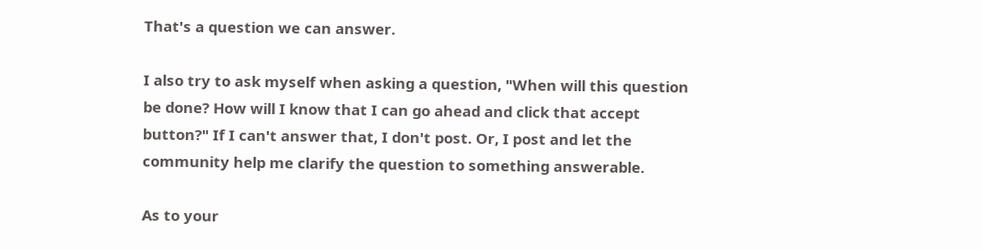That's a question we can answer.

I also try to ask myself when asking a question, "When will this question be done? How will I know that I can go ahead and click that accept button?" If I can't answer that, I don't post. Or, I post and let the community help me clarify the question to something answerable.

As to your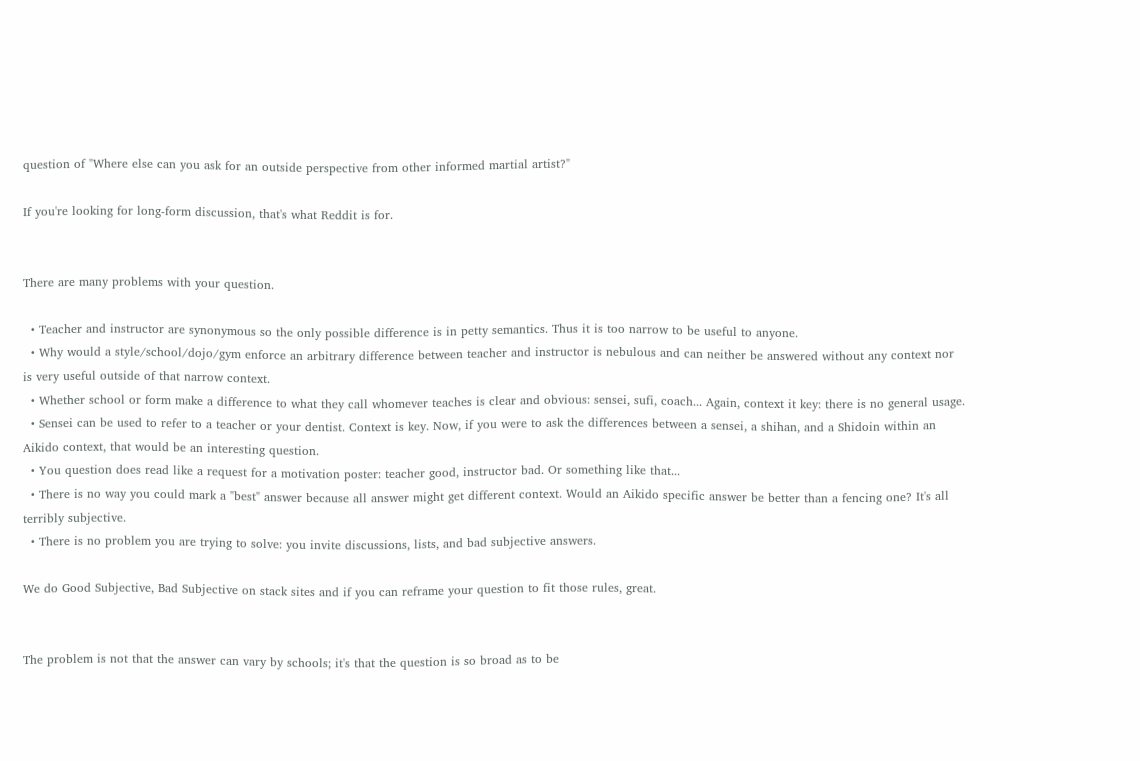question of "Where else can you ask for an outside perspective from other informed martial artist?"

If you're looking for long-form discussion, that's what Reddit is for.


There are many problems with your question.

  • Teacher and instructor are synonymous so the only possible difference is in petty semantics. Thus it is too narrow to be useful to anyone.
  • Why would a style/school/dojo/gym enforce an arbitrary difference between teacher and instructor is nebulous and can neither be answered without any context nor is very useful outside of that narrow context.
  • Whether school or form make a difference to what they call whomever teaches is clear and obvious: sensei, sufi, coach... Again, context it key: there is no general usage.
  • Sensei can be used to refer to a teacher or your dentist. Context is key. Now, if you were to ask the differences between a sensei, a shihan, and a Shidoin within an Aikido context, that would be an interesting question.
  • You question does read like a request for a motivation poster: teacher good, instructor bad. Or something like that...
  • There is no way you could mark a "best" answer because all answer might get different context. Would an Aikido specific answer be better than a fencing one? It's all terribly subjective.
  • There is no problem you are trying to solve: you invite discussions, lists, and bad subjective answers.

We do Good Subjective, Bad Subjective on stack sites and if you can reframe your question to fit those rules, great.


The problem is not that the answer can vary by schools; it's that the question is so broad as to be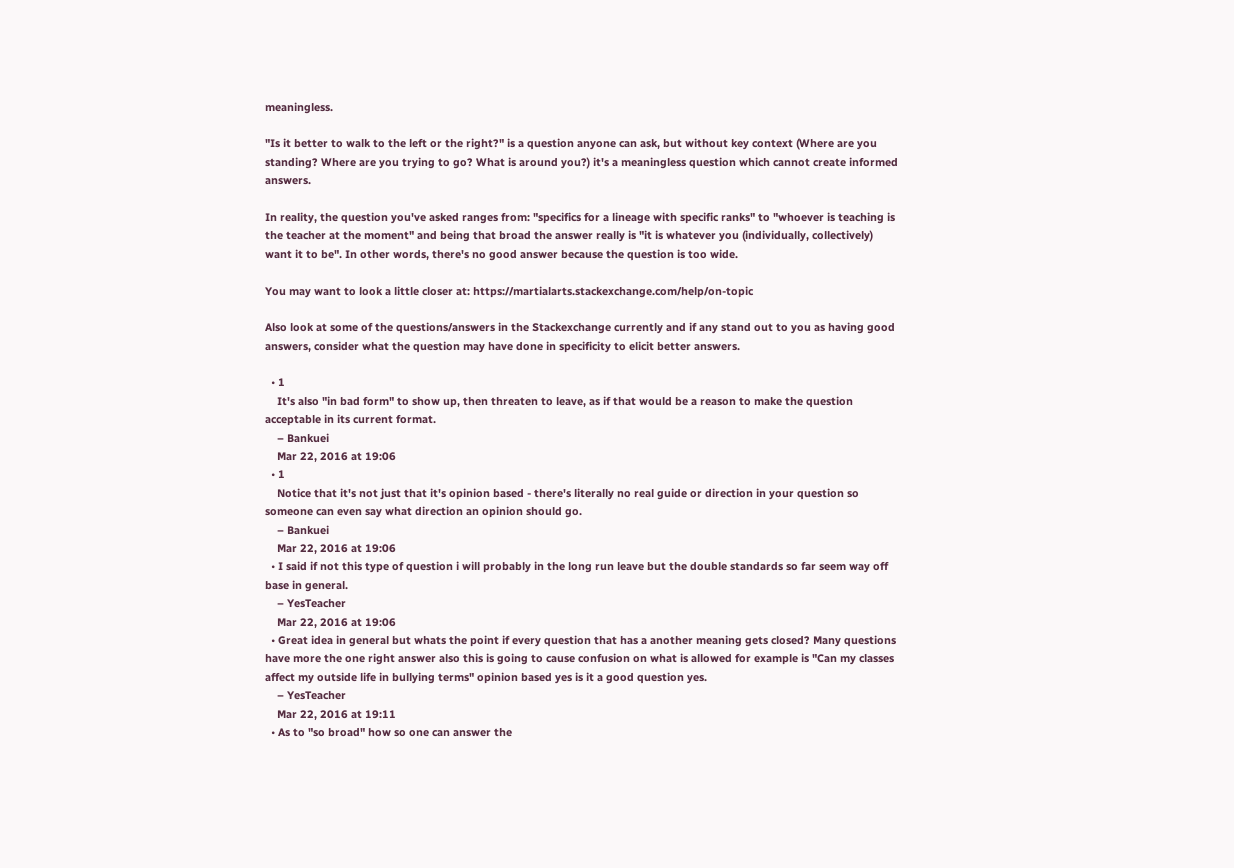meaningless.

"Is it better to walk to the left or the right?" is a question anyone can ask, but without key context (Where are you standing? Where are you trying to go? What is around you?) it's a meaningless question which cannot create informed answers.

In reality, the question you've asked ranges from: "specifics for a lineage with specific ranks" to "whoever is teaching is the teacher at the moment" and being that broad the answer really is "it is whatever you (individually, collectively) want it to be". In other words, there's no good answer because the question is too wide.

You may want to look a little closer at: https://martialarts.stackexchange.com/help/on-topic

Also look at some of the questions/answers in the Stackexchange currently and if any stand out to you as having good answers, consider what the question may have done in specificity to elicit better answers.

  • 1
    It's also "in bad form" to show up, then threaten to leave, as if that would be a reason to make the question acceptable in its current format.
    – Bankuei
    Mar 22, 2016 at 19:06
  • 1
    Notice that it's not just that it's opinion based - there's literally no real guide or direction in your question so someone can even say what direction an opinion should go.
    – Bankuei
    Mar 22, 2016 at 19:06
  • I said if not this type of question i will probably in the long run leave but the double standards so far seem way off base in general.
    – YesTeacher
    Mar 22, 2016 at 19:06
  • Great idea in general but whats the point if every question that has a another meaning gets closed? Many questions have more the one right answer also this is going to cause confusion on what is allowed for example is "Can my classes affect my outside life in bullying terms" opinion based yes is it a good question yes.
    – YesTeacher
    Mar 22, 2016 at 19:11
  • As to "so broad" how so one can answer the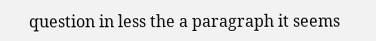question in less the a paragraph it seems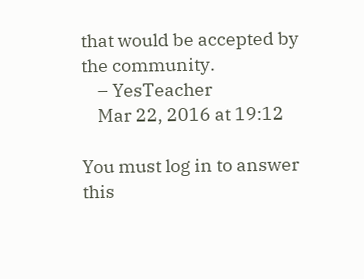that would be accepted by the community.
    – YesTeacher
    Mar 22, 2016 at 19:12

You must log in to answer this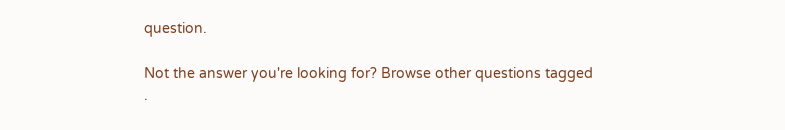question.

Not the answer you're looking for? Browse other questions tagged .